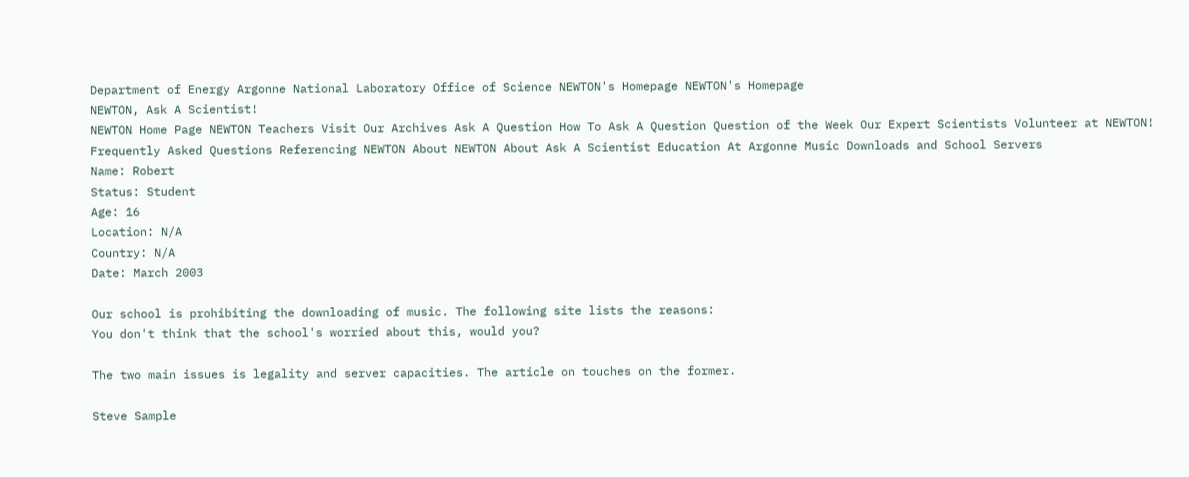Department of Energy Argonne National Laboratory Office of Science NEWTON's Homepage NEWTON's Homepage
NEWTON, Ask A Scientist!
NEWTON Home Page NEWTON Teachers Visit Our Archives Ask A Question How To Ask A Question Question of the Week Our Expert Scientists Volunteer at NEWTON! Frequently Asked Questions Referencing NEWTON About NEWTON About Ask A Scientist Education At Argonne Music Downloads and School Servers
Name: Robert
Status: Student
Age: 16
Location: N/A
Country: N/A
Date: March 2003

Our school is prohibiting the downloading of music. The following site lists the reasons:
You don't think that the school's worried about this, would you?

The two main issues is legality and server capacities. The article on touches on the former.

Steve Sample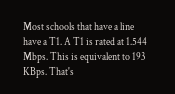Most schools that have a line have a T1. A T1 is rated at 1.544 Mbps. This is equivalent to 193 KBps. That's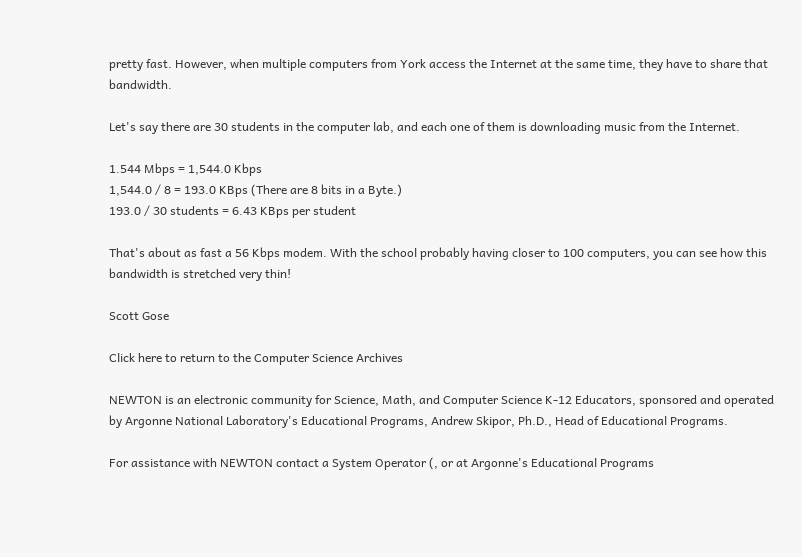pretty fast. However, when multiple computers from York access the Internet at the same time, they have to share that bandwidth.

Let's say there are 30 students in the computer lab, and each one of them is downloading music from the Internet.

1.544 Mbps = 1,544.0 Kbps
1,544.0 / 8 = 193.0 KBps (There are 8 bits in a Byte.)
193.0 / 30 students = 6.43 KBps per student

That's about as fast a 56 Kbps modem. With the school probably having closer to 100 computers, you can see how this bandwidth is stretched very thin!

Scott Gose

Click here to return to the Computer Science Archives

NEWTON is an electronic community for Science, Math, and Computer Science K-12 Educators, sponsored and operated by Argonne National Laboratory's Educational Programs, Andrew Skipor, Ph.D., Head of Educational Programs.

For assistance with NEWTON contact a System Operator (, or at Argonne's Educational Programs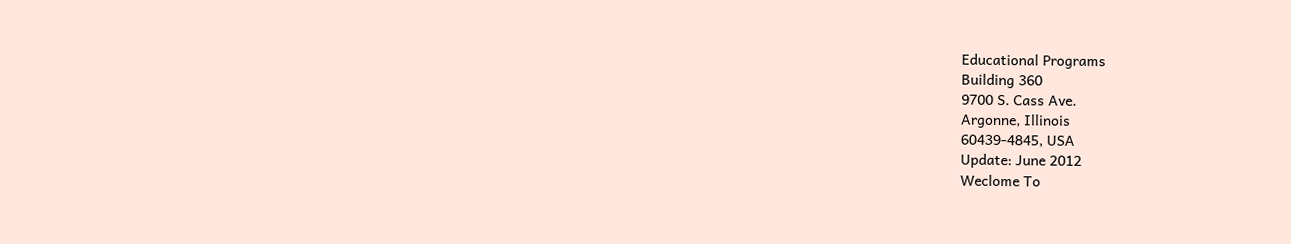Educational Programs
Building 360
9700 S. Cass Ave.
Argonne, Illinois
60439-4845, USA
Update: June 2012
Weclome To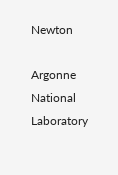Newton

Argonne National Laboratory